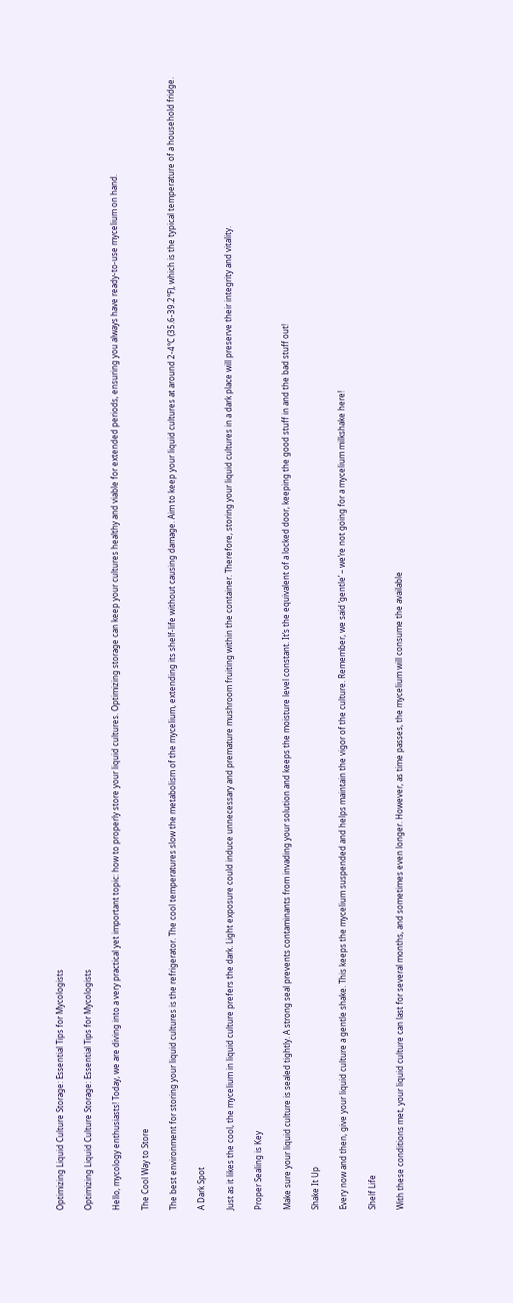Optimizing Liquid Culture Storage: Essential Tips for Mycologists

Optimizing Liquid Culture Storage: Essential Tips for Mycologists

Hello, mycology enthusiasts! Today, we are diving into a very practical yet important topic: how to properly store your liquid cultures. Optimizing storage can keep your cultures healthy and viable for extended periods, ensuring you always have ready-to-use mycelium on hand.

The Cool Way to Store

The best environment for storing your liquid cultures is the refrigerator. The cool temperatures slow the metabolism of the mycelium, extending its shelf-life without causing damage. Aim to keep your liquid cultures at around 2-4°C (35.6-39.2°F), which is the typical temperature of a household fridge.

A Dark Spot

Just as it likes the cool, the mycelium in liquid culture prefers the dark. Light exposure could induce unnecessary and premature mushroom fruiting within the container. Therefore, storing your liquid cultures in a dark place will preserve their integrity and vitality.

Proper Sealing is Key

Make sure your liquid culture is sealed tightly. A strong seal prevents contaminants from invading your solution and keeps the moisture level constant. It’s the equivalent of a locked door, keeping the good stuff in and the bad stuff out!

Shake It Up

Every now and then, give your liquid culture a gentle shake. This keeps the mycelium suspended and helps maintain the vigor of the culture. Remember, we said ‘gentle’ – we’re not going for a mycelium milkshake here!

Shelf Life

With these conditions met, your liquid culture can last for several months, and sometimes even longer. However, as time passes, the mycelium will consume the available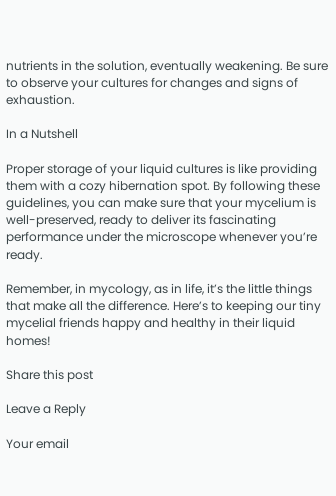nutrients in the solution, eventually weakening. Be sure to observe your cultures for changes and signs of exhaustion.

In a Nutshell

Proper storage of your liquid cultures is like providing them with a cozy hibernation spot. By following these guidelines, you can make sure that your mycelium is well-preserved, ready to deliver its fascinating performance under the microscope whenever you’re ready.

Remember, in mycology, as in life, it’s the little things that make all the difference. Here’s to keeping our tiny mycelial friends happy and healthy in their liquid homes!

Share this post

Leave a Reply

Your email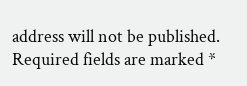address will not be published. Required fields are marked *